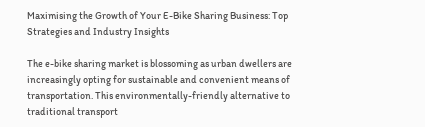Maximising the Growth of Your E-Bike Sharing Business: Top Strategies and Industry Insights

The e-bike sharing market is blossoming as urban dwellers are increasingly opting for sustainable and convenient means of transportation. This environmentally-friendly alternative to traditional transport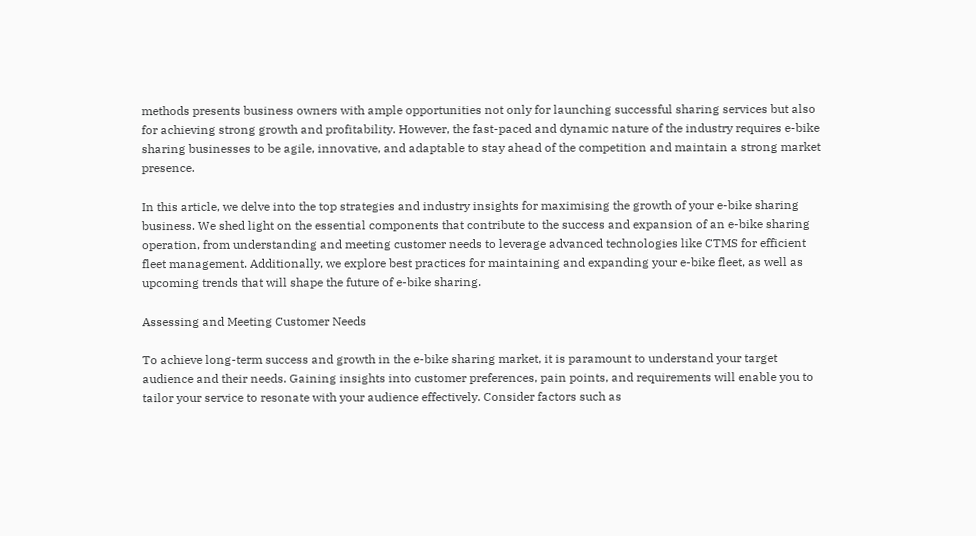methods presents business owners with ample opportunities not only for launching successful sharing services but also for achieving strong growth and profitability. However, the fast-paced and dynamic nature of the industry requires e-bike sharing businesses to be agile, innovative, and adaptable to stay ahead of the competition and maintain a strong market presence.

In this article, we delve into the top strategies and industry insights for maximising the growth of your e-bike sharing business. We shed light on the essential components that contribute to the success and expansion of an e-bike sharing operation, from understanding and meeting customer needs to leverage advanced technologies like CTMS for efficient fleet management. Additionally, we explore best practices for maintaining and expanding your e-bike fleet, as well as upcoming trends that will shape the future of e-bike sharing.

Assessing and Meeting Customer Needs

To achieve long-term success and growth in the e-bike sharing market, it is paramount to understand your target audience and their needs. Gaining insights into customer preferences, pain points, and requirements will enable you to tailor your service to resonate with your audience effectively. Consider factors such as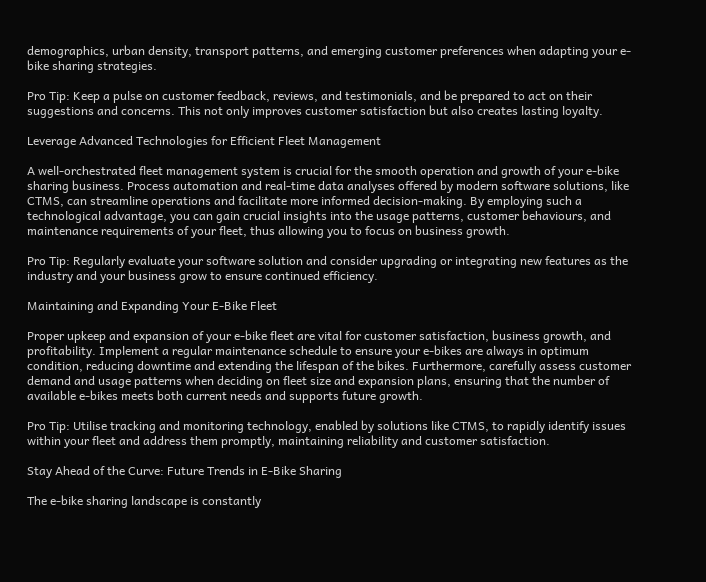demographics, urban density, transport patterns, and emerging customer preferences when adapting your e-bike sharing strategies.

Pro Tip: Keep a pulse on customer feedback, reviews, and testimonials, and be prepared to act on their suggestions and concerns. This not only improves customer satisfaction but also creates lasting loyalty.

Leverage Advanced Technologies for Efficient Fleet Management

A well-orchestrated fleet management system is crucial for the smooth operation and growth of your e-bike sharing business. Process automation and real-time data analyses offered by modern software solutions, like CTMS, can streamline operations and facilitate more informed decision-making. By employing such a technological advantage, you can gain crucial insights into the usage patterns, customer behaviours, and maintenance requirements of your fleet, thus allowing you to focus on business growth.

Pro Tip: Regularly evaluate your software solution and consider upgrading or integrating new features as the industry and your business grow to ensure continued efficiency.

Maintaining and Expanding Your E-Bike Fleet

Proper upkeep and expansion of your e-bike fleet are vital for customer satisfaction, business growth, and profitability. Implement a regular maintenance schedule to ensure your e-bikes are always in optimum condition, reducing downtime and extending the lifespan of the bikes. Furthermore, carefully assess customer demand and usage patterns when deciding on fleet size and expansion plans, ensuring that the number of available e-bikes meets both current needs and supports future growth.

Pro Tip: Utilise tracking and monitoring technology, enabled by solutions like CTMS, to rapidly identify issues within your fleet and address them promptly, maintaining reliability and customer satisfaction.

Stay Ahead of the Curve: Future Trends in E-Bike Sharing

The e-bike sharing landscape is constantly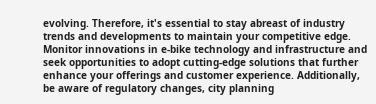evolving. Therefore, it's essential to stay abreast of industry trends and developments to maintain your competitive edge. Monitor innovations in e-bike technology and infrastructure and seek opportunities to adopt cutting-edge solutions that further enhance your offerings and customer experience. Additionally, be aware of regulatory changes, city planning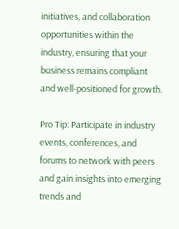initiatives, and collaboration opportunities within the industry, ensuring that your business remains compliant and well-positioned for growth.

Pro Tip: Participate in industry events, conferences, and forums to network with peers and gain insights into emerging trends and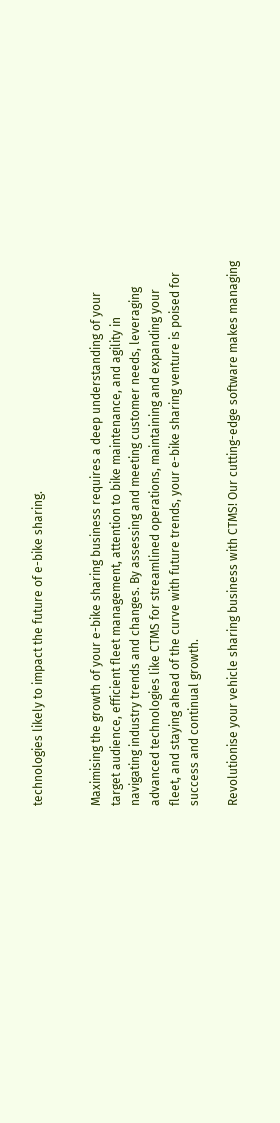technologies likely to impact the future of e-bike sharing.


Maximising the growth of your e-bike sharing business requires a deep understanding of your target audience, efficient fleet management, attention to bike maintenance, and agility in navigating industry trends and changes. By assessing and meeting customer needs, leveraging advanced technologies like CTMS for streamlined operations, maintaining and expanding your fleet, and staying ahead of the curve with future trends, your e-bike sharing venture is poised for success and continual growth.

Revolutionise your vehicle sharing business with CTMS! Our cutting-edge software makes managing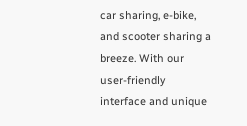car sharing, e-bike, and scooter sharing a breeze. With our user-friendly interface and unique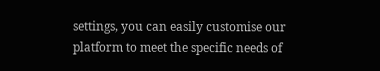settings, you can easily customise our platform to meet the specific needs of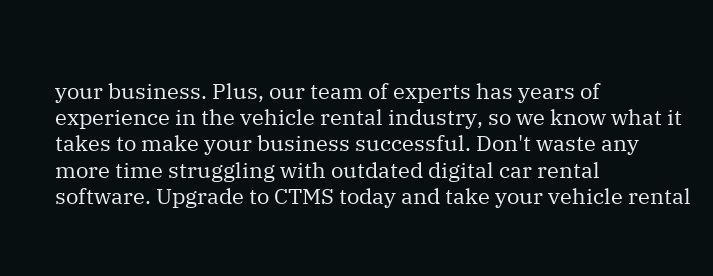your business. Plus, our team of experts has years of experience in the vehicle rental industry, so we know what it takes to make your business successful. Don't waste any more time struggling with outdated digital car rental software. Upgrade to CTMS today and take your vehicle rental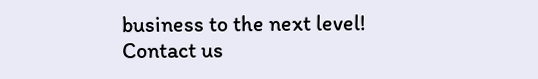business to the next level! Contact us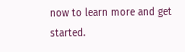now to learn more and get started.